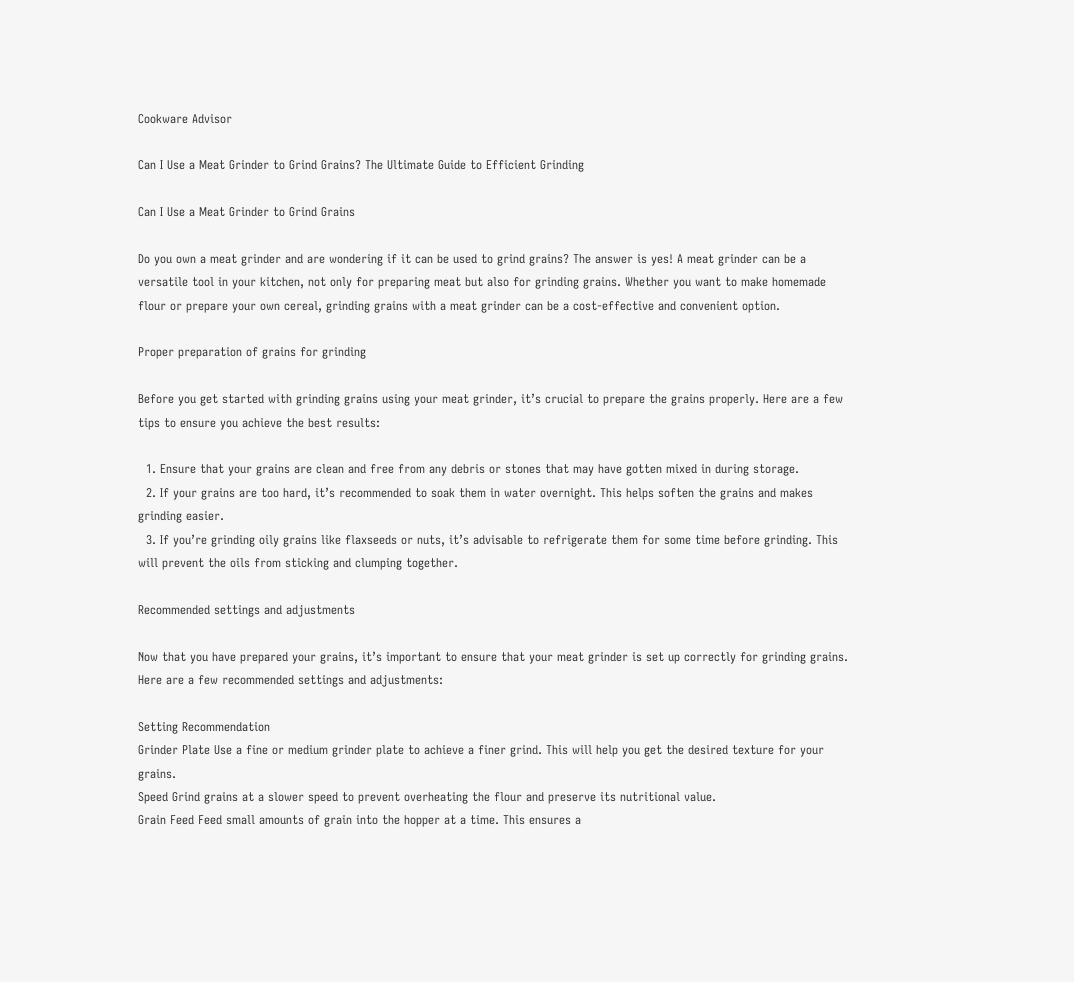Cookware Advisor

Can I Use a Meat Grinder to Grind Grains? The Ultimate Guide to Efficient Grinding

Can I Use a Meat Grinder to Grind Grains

Do you own a meat grinder and are wondering if it can be used to grind grains? The answer is yes! A meat grinder can be a versatile tool in your kitchen, not only for preparing meat but also for grinding grains. Whether you want to make homemade flour or prepare your own cereal, grinding grains with a meat grinder can be a cost-effective and convenient option.

Proper preparation of grains for grinding

Before you get started with grinding grains using your meat grinder, it’s crucial to prepare the grains properly. Here are a few tips to ensure you achieve the best results:

  1. Ensure that your grains are clean and free from any debris or stones that may have gotten mixed in during storage.
  2. If your grains are too hard, it’s recommended to soak them in water overnight. This helps soften the grains and makes grinding easier.
  3. If you’re grinding oily grains like flaxseeds or nuts, it’s advisable to refrigerate them for some time before grinding. This will prevent the oils from sticking and clumping together.

Recommended settings and adjustments

Now that you have prepared your grains, it’s important to ensure that your meat grinder is set up correctly for grinding grains. Here are a few recommended settings and adjustments:

Setting Recommendation
Grinder Plate Use a fine or medium grinder plate to achieve a finer grind. This will help you get the desired texture for your grains.
Speed Grind grains at a slower speed to prevent overheating the flour and preserve its nutritional value.
Grain Feed Feed small amounts of grain into the hopper at a time. This ensures a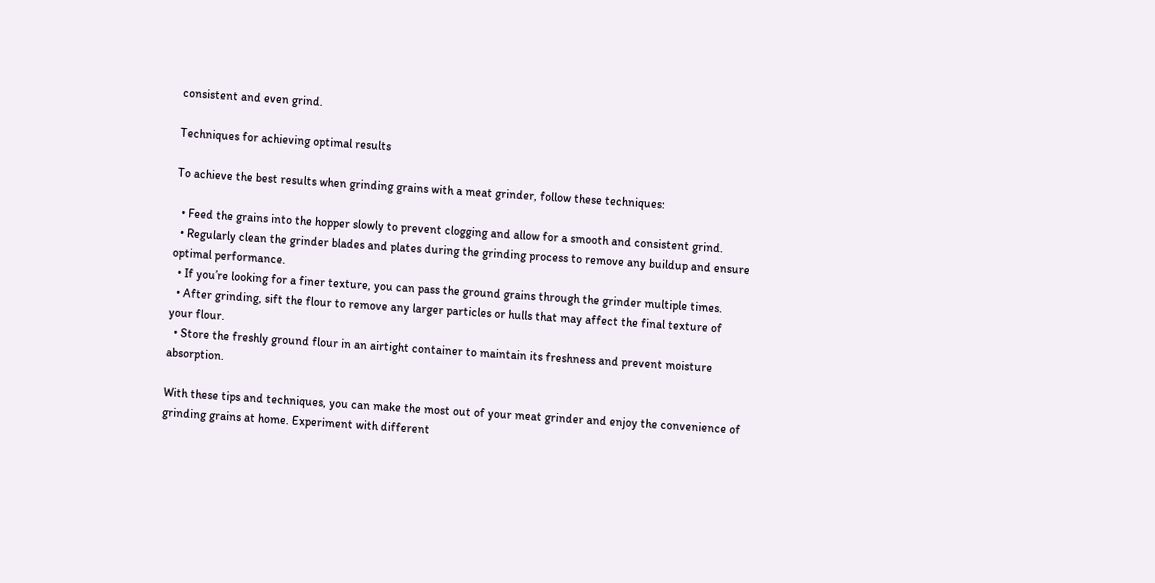consistent and even grind.

Techniques for achieving optimal results

To achieve the best results when grinding grains with a meat grinder, follow these techniques:

  • Feed the grains into the hopper slowly to prevent clogging and allow for a smooth and consistent grind.
  • Regularly clean the grinder blades and plates during the grinding process to remove any buildup and ensure optimal performance.
  • If you’re looking for a finer texture, you can pass the ground grains through the grinder multiple times.
  • After grinding, sift the flour to remove any larger particles or hulls that may affect the final texture of your flour.
  • Store the freshly ground flour in an airtight container to maintain its freshness and prevent moisture absorption.

With these tips and techniques, you can make the most out of your meat grinder and enjoy the convenience of grinding grains at home. Experiment with different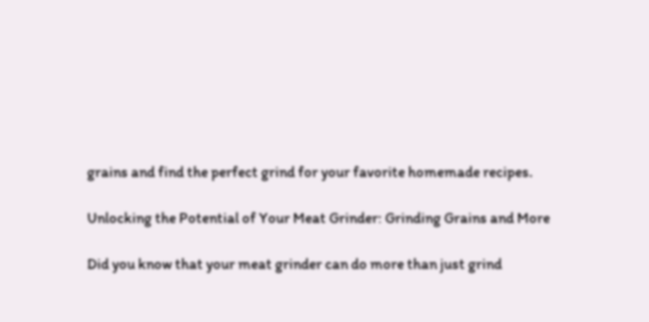grains and find the perfect grind for your favorite homemade recipes.

Unlocking the Potential of Your Meat Grinder: Grinding Grains and More

Did you know that your meat grinder can do more than just grind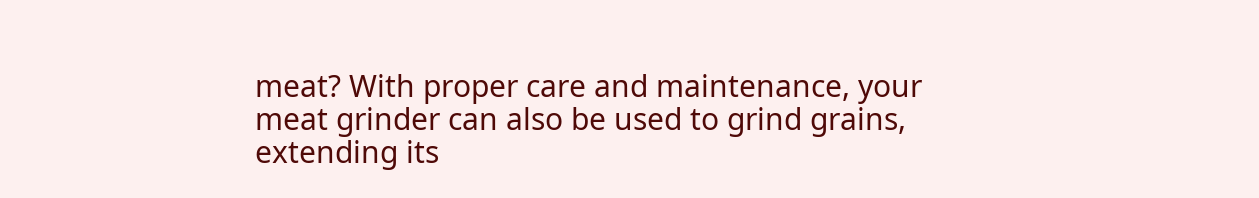meat? With proper care and maintenance, your meat grinder can also be used to grind grains, extending its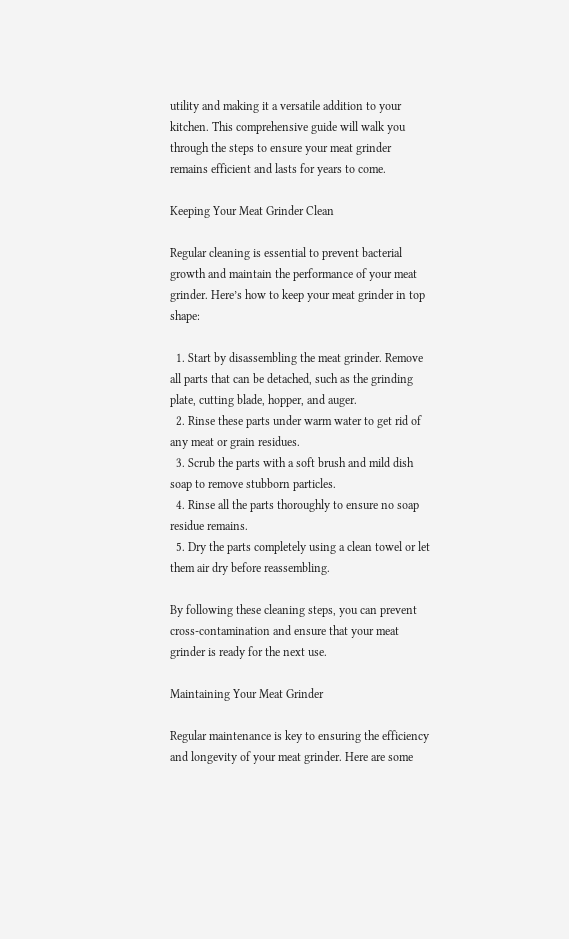utility and making it a versatile addition to your kitchen. This comprehensive guide will walk you through the steps to ensure your meat grinder remains efficient and lasts for years to come.

Keeping Your Meat Grinder Clean

Regular cleaning is essential to prevent bacterial growth and maintain the performance of your meat grinder. Here’s how to keep your meat grinder in top shape:

  1. Start by disassembling the meat grinder. Remove all parts that can be detached, such as the grinding plate, cutting blade, hopper, and auger.
  2. Rinse these parts under warm water to get rid of any meat or grain residues.
  3. Scrub the parts with a soft brush and mild dish soap to remove stubborn particles.
  4. Rinse all the parts thoroughly to ensure no soap residue remains.
  5. Dry the parts completely using a clean towel or let them air dry before reassembling.

By following these cleaning steps, you can prevent cross-contamination and ensure that your meat grinder is ready for the next use.

Maintaining Your Meat Grinder

Regular maintenance is key to ensuring the efficiency and longevity of your meat grinder. Here are some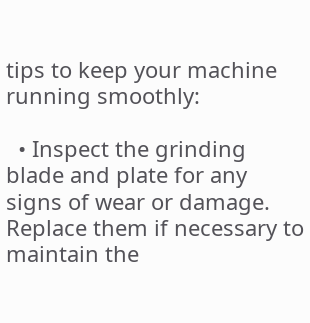tips to keep your machine running smoothly:

  • Inspect the grinding blade and plate for any signs of wear or damage. Replace them if necessary to maintain the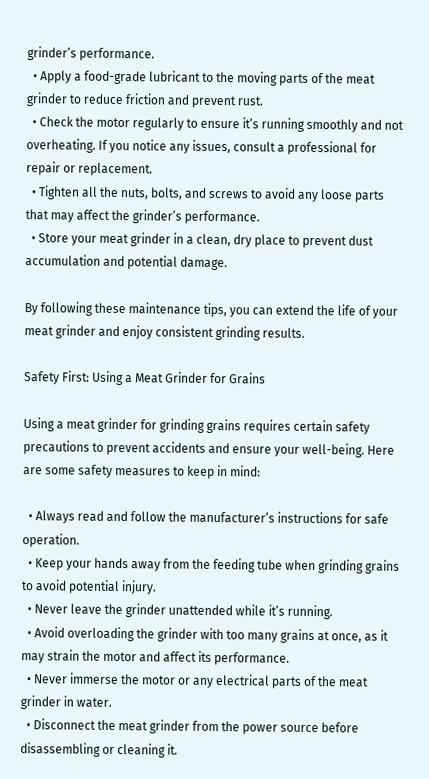grinder’s performance.
  • Apply a food-grade lubricant to the moving parts of the meat grinder to reduce friction and prevent rust.
  • Check the motor regularly to ensure it’s running smoothly and not overheating. If you notice any issues, consult a professional for repair or replacement.
  • Tighten all the nuts, bolts, and screws to avoid any loose parts that may affect the grinder’s performance.
  • Store your meat grinder in a clean, dry place to prevent dust accumulation and potential damage.

By following these maintenance tips, you can extend the life of your meat grinder and enjoy consistent grinding results.

Safety First: Using a Meat Grinder for Grains

Using a meat grinder for grinding grains requires certain safety precautions to prevent accidents and ensure your well-being. Here are some safety measures to keep in mind:

  • Always read and follow the manufacturer’s instructions for safe operation.
  • Keep your hands away from the feeding tube when grinding grains to avoid potential injury.
  • Never leave the grinder unattended while it’s running.
  • Avoid overloading the grinder with too many grains at once, as it may strain the motor and affect its performance.
  • Never immerse the motor or any electrical parts of the meat grinder in water.
  • Disconnect the meat grinder from the power source before disassembling or cleaning it.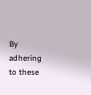By adhering to these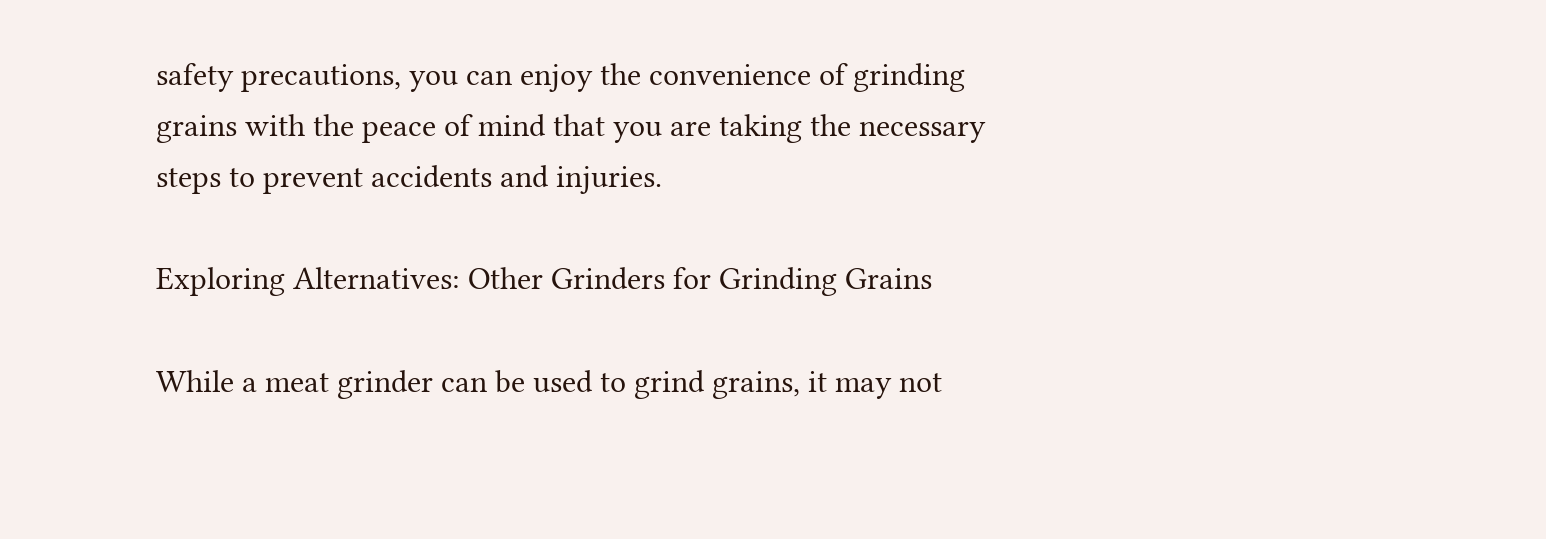safety precautions, you can enjoy the convenience of grinding grains with the peace of mind that you are taking the necessary steps to prevent accidents and injuries.

Exploring Alternatives: Other Grinders for Grinding Grains

While a meat grinder can be used to grind grains, it may not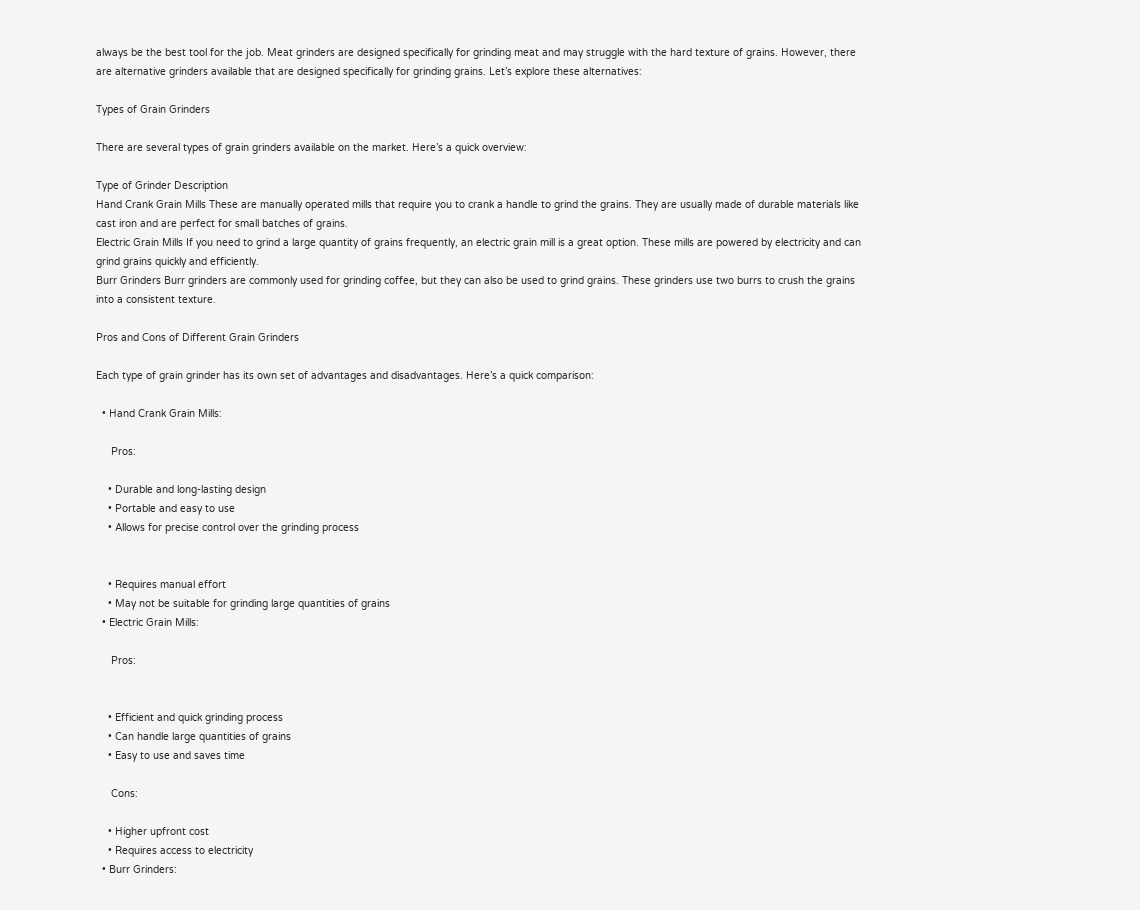always be the best tool for the job. Meat grinders are designed specifically for grinding meat and may struggle with the hard texture of grains. However, there are alternative grinders available that are designed specifically for grinding grains. Let’s explore these alternatives:

Types of Grain Grinders

There are several types of grain grinders available on the market. Here’s a quick overview:

Type of Grinder Description
Hand Crank Grain Mills These are manually operated mills that require you to crank a handle to grind the grains. They are usually made of durable materials like cast iron and are perfect for small batches of grains.
Electric Grain Mills If you need to grind a large quantity of grains frequently, an electric grain mill is a great option. These mills are powered by electricity and can grind grains quickly and efficiently.
Burr Grinders Burr grinders are commonly used for grinding coffee, but they can also be used to grind grains. These grinders use two burrs to crush the grains into a consistent texture.

Pros and Cons of Different Grain Grinders

Each type of grain grinder has its own set of advantages and disadvantages. Here’s a quick comparison:

  • Hand Crank Grain Mills:

     Pros:

    • Durable and long-lasting design
    • Portable and easy to use
    • Allows for precise control over the grinding process


    • Requires manual effort
    • May not be suitable for grinding large quantities of grains
  • Electric Grain Mills:

     Pros:


    • Efficient and quick grinding process
    • Can handle large quantities of grains
    • Easy to use and saves time

     Cons:

    • Higher upfront cost
    • Requires access to electricity
  • Burr Grinders: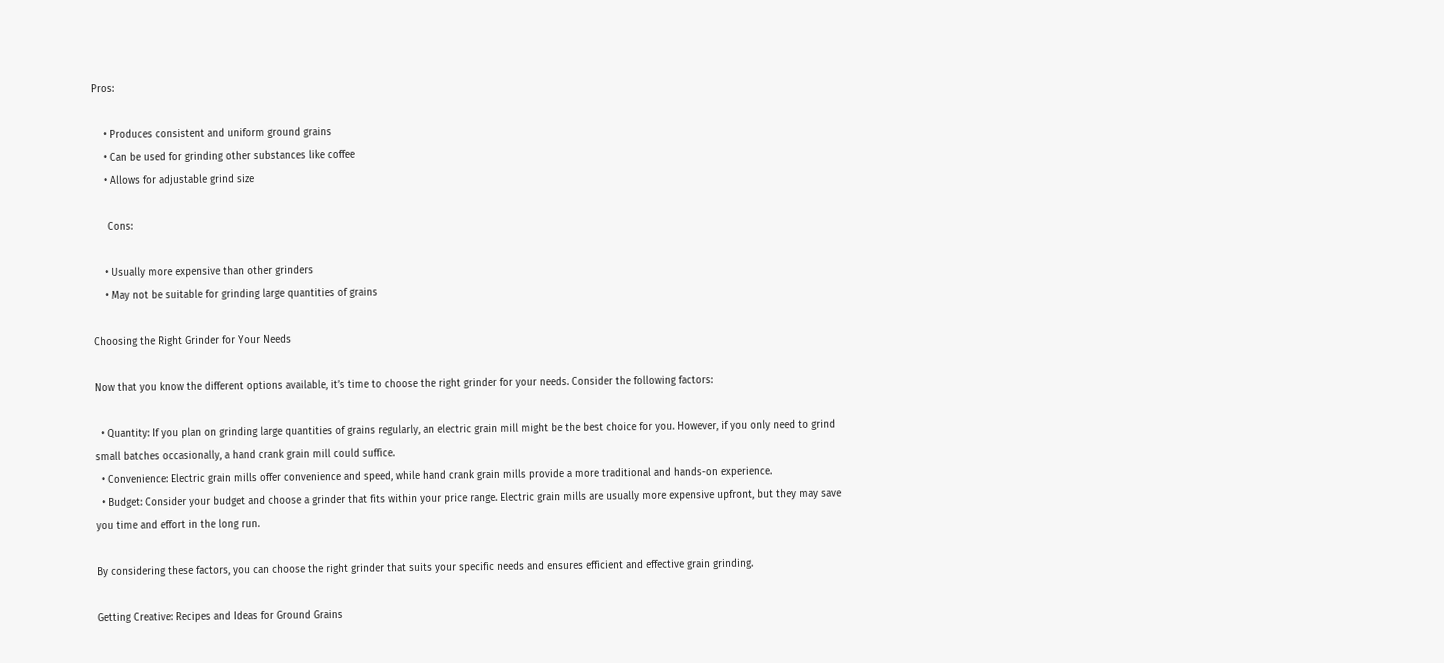Pros:

    • Produces consistent and uniform ground grains
    • Can be used for grinding other substances like coffee
    • Allows for adjustable grind size

     Cons:

    • Usually more expensive than other grinders
    • May not be suitable for grinding large quantities of grains

Choosing the Right Grinder for Your Needs

Now that you know the different options available, it’s time to choose the right grinder for your needs. Consider the following factors:

  • Quantity: If you plan on grinding large quantities of grains regularly, an electric grain mill might be the best choice for you. However, if you only need to grind small batches occasionally, a hand crank grain mill could suffice.
  • Convenience: Electric grain mills offer convenience and speed, while hand crank grain mills provide a more traditional and hands-on experience.
  • Budget: Consider your budget and choose a grinder that fits within your price range. Electric grain mills are usually more expensive upfront, but they may save you time and effort in the long run.

By considering these factors, you can choose the right grinder that suits your specific needs and ensures efficient and effective grain grinding.

Getting Creative: Recipes and Ideas for Ground Grains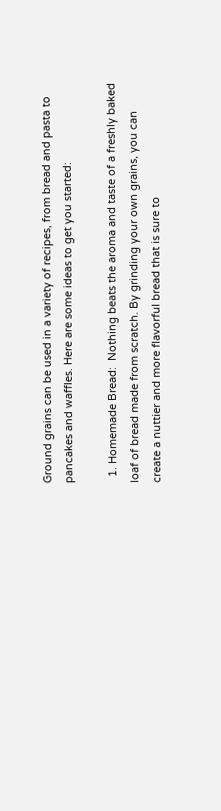Ground grains can be used in a variety of recipes, from bread and pasta to pancakes and waffles. Here are some ideas to get you started:

  1. Homemade Bread:  Nothing beats the aroma and taste of a freshly baked loaf of bread made from scratch. By grinding your own grains, you can create a nuttier and more flavorful bread that is sure to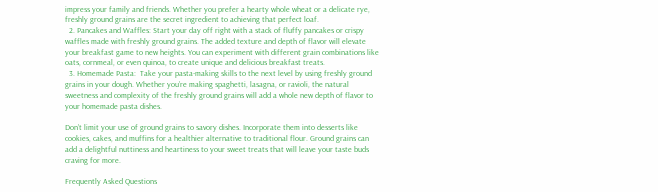impress your family and friends. Whether you prefer a hearty whole wheat or a delicate rye, freshly ground grains are the secret ingredient to achieving that perfect loaf.
  2. Pancakes and Waffles: Start your day off right with a stack of fluffy pancakes or crispy waffles made with freshly ground grains. The added texture and depth of flavor will elevate your breakfast game to new heights. You can experiment with different grain combinations like oats, cornmeal, or even quinoa, to create unique and delicious breakfast treats.
  3. Homemade Pasta:  Take your pasta-making skills to the next level by using freshly ground grains in your dough. Whether you’re making spaghetti, lasagna, or ravioli, the natural sweetness and complexity of the freshly ground grains will add a whole new depth of flavor to your homemade pasta dishes.

Don’t limit your use of ground grains to savory dishes. Incorporate them into desserts like cookies, cakes, and muffins for a healthier alternative to traditional flour. Ground grains can add a delightful nuttiness and heartiness to your sweet treats that will leave your taste buds craving for more.

Frequently Asked Questions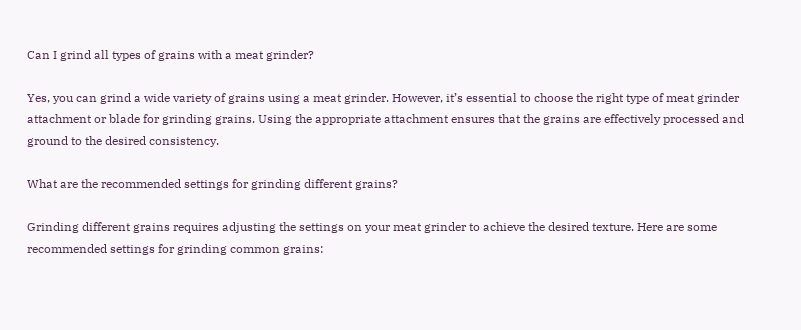Can I grind all types of grains with a meat grinder?

Yes, you can grind a wide variety of grains using a meat grinder. However, it’s essential to choose the right type of meat grinder attachment or blade for grinding grains. Using the appropriate attachment ensures that the grains are effectively processed and ground to the desired consistency.

What are the recommended settings for grinding different grains?

Grinding different grains requires adjusting the settings on your meat grinder to achieve the desired texture. Here are some recommended settings for grinding common grains: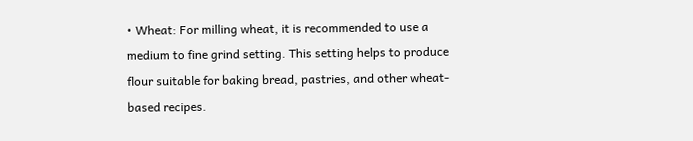• Wheat: For milling wheat, it is recommended to use a medium to fine grind setting. This setting helps to produce flour suitable for baking bread, pastries, and other wheat-based recipes.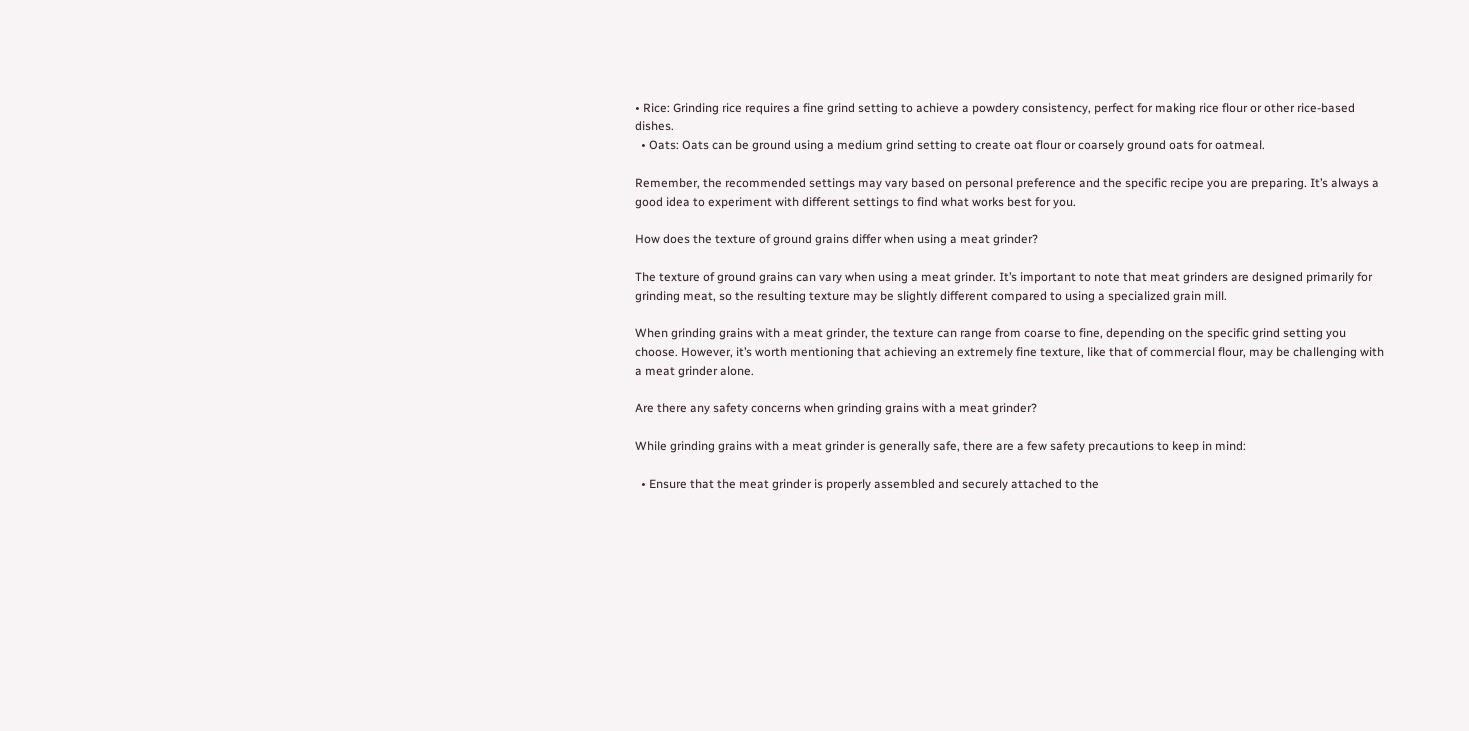• Rice: Grinding rice requires a fine grind setting to achieve a powdery consistency, perfect for making rice flour or other rice-based dishes.
  • Oats: Oats can be ground using a medium grind setting to create oat flour or coarsely ground oats for oatmeal.

Remember, the recommended settings may vary based on personal preference and the specific recipe you are preparing. It’s always a good idea to experiment with different settings to find what works best for you.

How does the texture of ground grains differ when using a meat grinder?

The texture of ground grains can vary when using a meat grinder. It’s important to note that meat grinders are designed primarily for grinding meat, so the resulting texture may be slightly different compared to using a specialized grain mill.

When grinding grains with a meat grinder, the texture can range from coarse to fine, depending on the specific grind setting you choose. However, it’s worth mentioning that achieving an extremely fine texture, like that of commercial flour, may be challenging with a meat grinder alone.

Are there any safety concerns when grinding grains with a meat grinder?

While grinding grains with a meat grinder is generally safe, there are a few safety precautions to keep in mind:

  • Ensure that the meat grinder is properly assembled and securely attached to the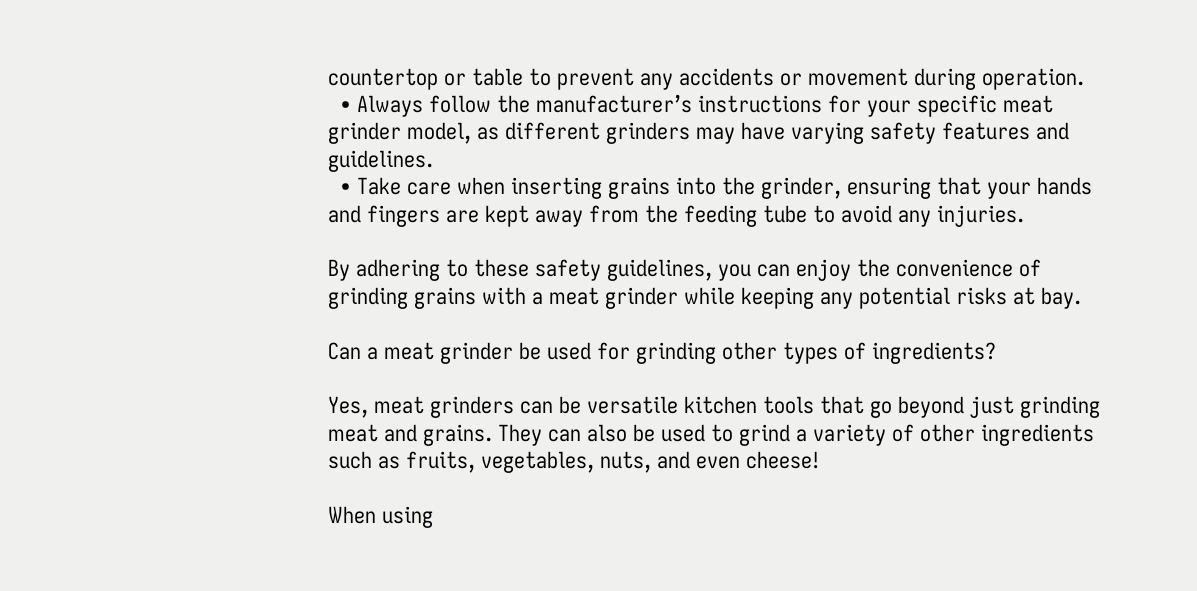countertop or table to prevent any accidents or movement during operation.
  • Always follow the manufacturer’s instructions for your specific meat grinder model, as different grinders may have varying safety features and guidelines.
  • Take care when inserting grains into the grinder, ensuring that your hands and fingers are kept away from the feeding tube to avoid any injuries.

By adhering to these safety guidelines, you can enjoy the convenience of grinding grains with a meat grinder while keeping any potential risks at bay.

Can a meat grinder be used for grinding other types of ingredients?

Yes, meat grinders can be versatile kitchen tools that go beyond just grinding meat and grains. They can also be used to grind a variety of other ingredients such as fruits, vegetables, nuts, and even cheese!

When using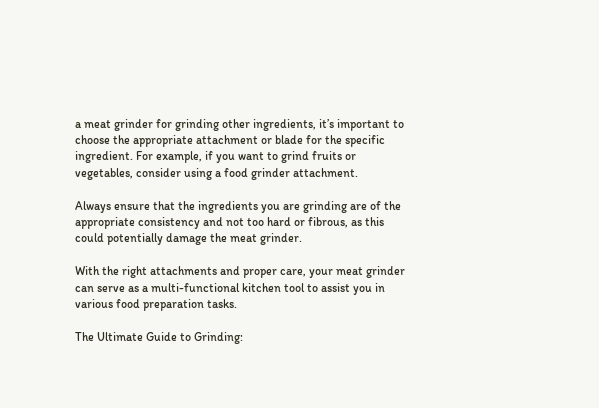a meat grinder for grinding other ingredients, it’s important to choose the appropriate attachment or blade for the specific ingredient. For example, if you want to grind fruits or vegetables, consider using a food grinder attachment.

Always ensure that the ingredients you are grinding are of the appropriate consistency and not too hard or fibrous, as this could potentially damage the meat grinder.

With the right attachments and proper care, your meat grinder can serve as a multi-functional kitchen tool to assist you in various food preparation tasks.

The Ultimate Guide to Grinding: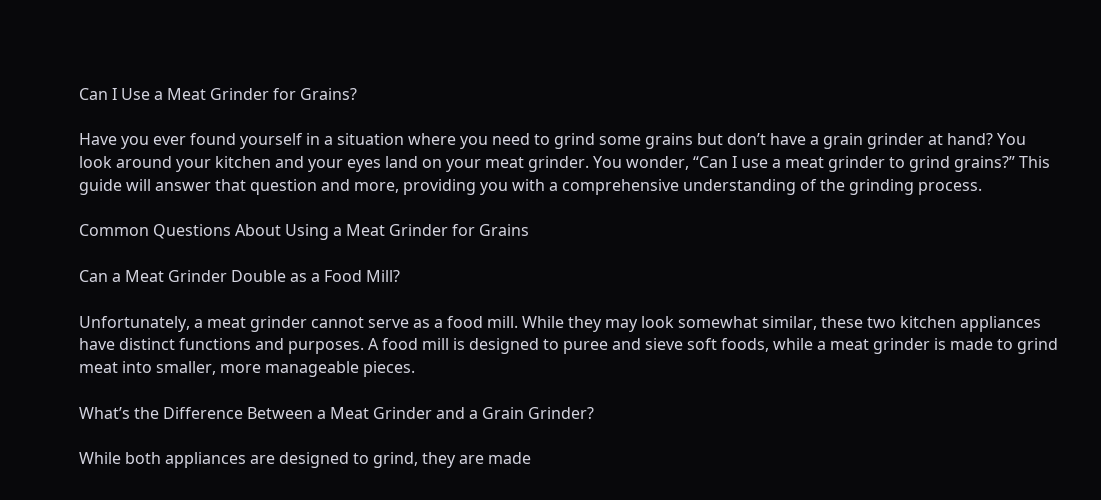Can I Use a Meat Grinder for Grains?

Have you ever found yourself in a situation where you need to grind some grains but don’t have a grain grinder at hand? You look around your kitchen and your eyes land on your meat grinder. You wonder, “Can I use a meat grinder to grind grains?” This guide will answer that question and more, providing you with a comprehensive understanding of the grinding process.

Common Questions About Using a Meat Grinder for Grains

Can a Meat Grinder Double as a Food Mill?

Unfortunately, a meat grinder cannot serve as a food mill. While they may look somewhat similar, these two kitchen appliances have distinct functions and purposes. A food mill is designed to puree and sieve soft foods, while a meat grinder is made to grind meat into smaller, more manageable pieces.

What’s the Difference Between a Meat Grinder and a Grain Grinder?

While both appliances are designed to grind, they are made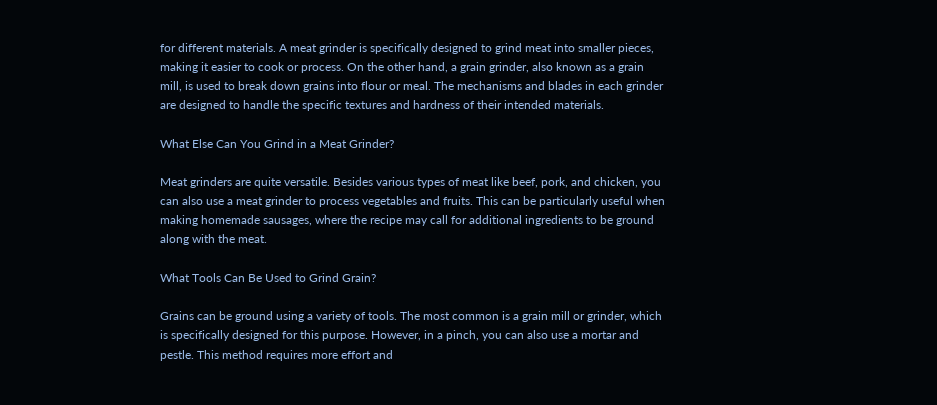for different materials. A meat grinder is specifically designed to grind meat into smaller pieces, making it easier to cook or process. On the other hand, a grain grinder, also known as a grain mill, is used to break down grains into flour or meal. The mechanisms and blades in each grinder are designed to handle the specific textures and hardness of their intended materials.

What Else Can You Grind in a Meat Grinder?

Meat grinders are quite versatile. Besides various types of meat like beef, pork, and chicken, you can also use a meat grinder to process vegetables and fruits. This can be particularly useful when making homemade sausages, where the recipe may call for additional ingredients to be ground along with the meat.

What Tools Can Be Used to Grind Grain?

Grains can be ground using a variety of tools. The most common is a grain mill or grinder, which is specifically designed for this purpose. However, in a pinch, you can also use a mortar and pestle. This method requires more effort and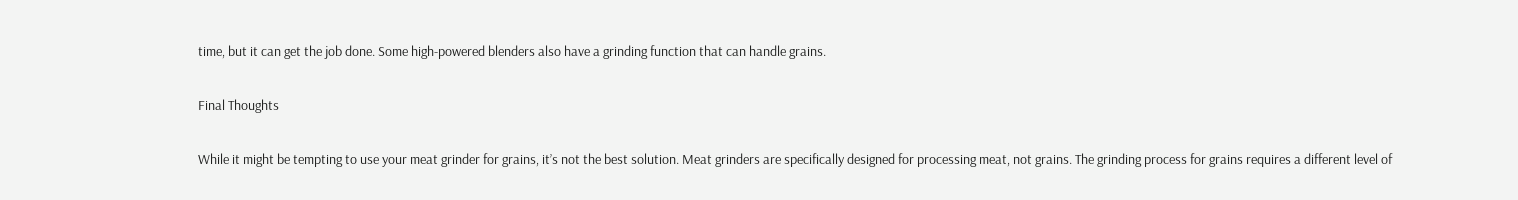time, but it can get the job done. Some high-powered blenders also have a grinding function that can handle grains.

Final Thoughts

While it might be tempting to use your meat grinder for grains, it’s not the best solution. Meat grinders are specifically designed for processing meat, not grains. The grinding process for grains requires a different level of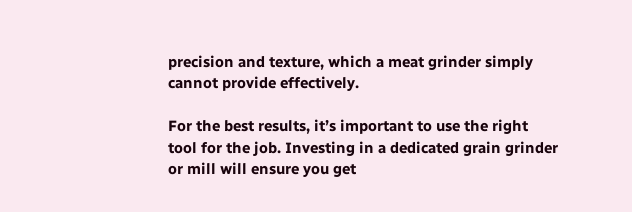precision and texture, which a meat grinder simply cannot provide effectively.

For the best results, it’s important to use the right tool for the job. Investing in a dedicated grain grinder or mill will ensure you get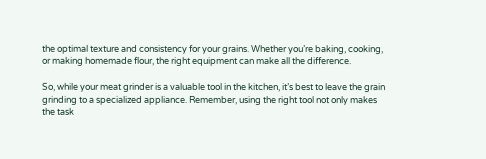the optimal texture and consistency for your grains. Whether you’re baking, cooking, or making homemade flour, the right equipment can make all the difference.

So, while your meat grinder is a valuable tool in the kitchen, it’s best to leave the grain grinding to a specialized appliance. Remember, using the right tool not only makes the task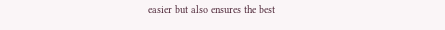easier but also ensures the best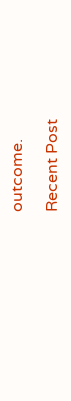outcome.

Recent Post